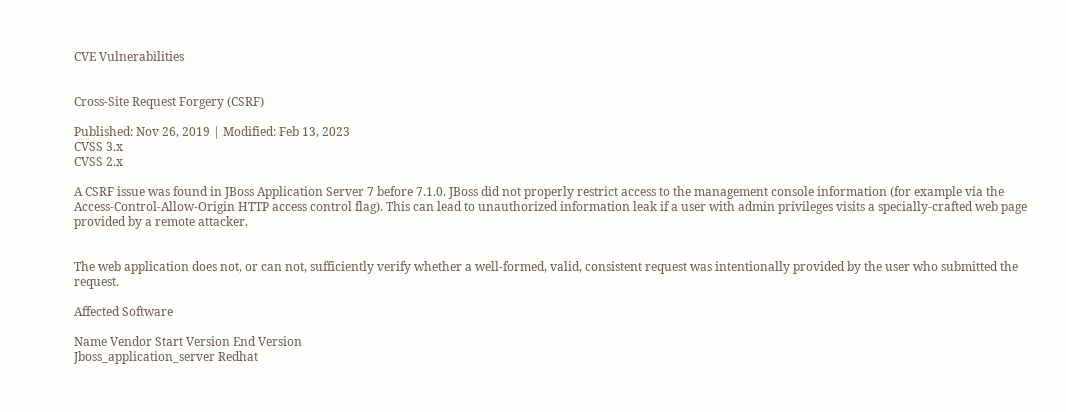CVE Vulnerabilities


Cross-Site Request Forgery (CSRF)

Published: Nov 26, 2019 | Modified: Feb 13, 2023
CVSS 3.x
CVSS 2.x

A CSRF issue was found in JBoss Application Server 7 before 7.1.0. JBoss did not properly restrict access to the management console information (for example via the Access-Control-Allow-Origin HTTP access control flag). This can lead to unauthorized information leak if a user with admin privileges visits a specially-crafted web page provided by a remote attacker.


The web application does not, or can not, sufficiently verify whether a well-formed, valid, consistent request was intentionally provided by the user who submitted the request.

Affected Software

Name Vendor Start Version End Version
Jboss_application_server Redhat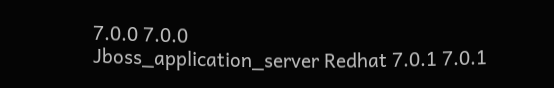7.0.0 7.0.0
Jboss_application_server Redhat 7.0.1 7.0.1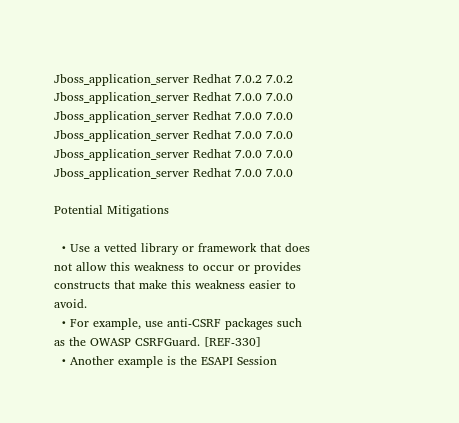Jboss_application_server Redhat 7.0.2 7.0.2
Jboss_application_server Redhat 7.0.0 7.0.0
Jboss_application_server Redhat 7.0.0 7.0.0
Jboss_application_server Redhat 7.0.0 7.0.0
Jboss_application_server Redhat 7.0.0 7.0.0
Jboss_application_server Redhat 7.0.0 7.0.0

Potential Mitigations

  • Use a vetted library or framework that does not allow this weakness to occur or provides constructs that make this weakness easier to avoid.
  • For example, use anti-CSRF packages such as the OWASP CSRFGuard. [REF-330]
  • Another example is the ESAPI Session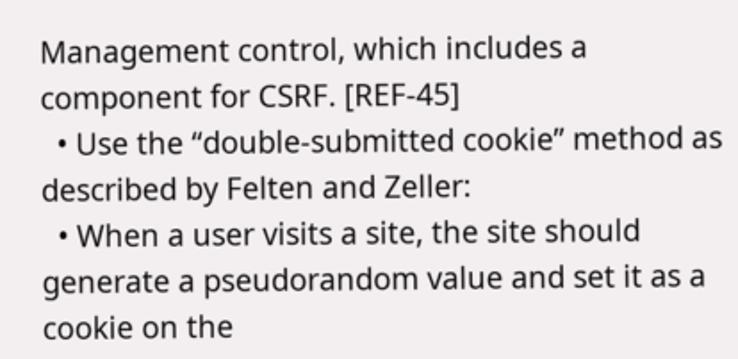Management control, which includes a component for CSRF. [REF-45]
  • Use the “double-submitted cookie” method as described by Felten and Zeller:
  • When a user visits a site, the site should generate a pseudorandom value and set it as a cookie on the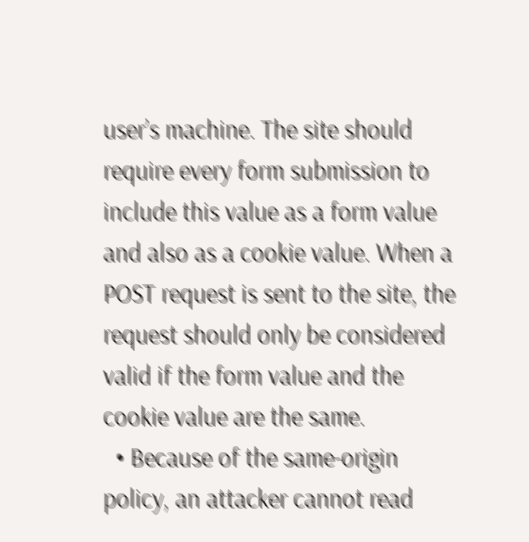user’s machine. The site should require every form submission to include this value as a form value and also as a cookie value. When a POST request is sent to the site, the request should only be considered valid if the form value and the cookie value are the same.
  • Because of the same-origin policy, an attacker cannot read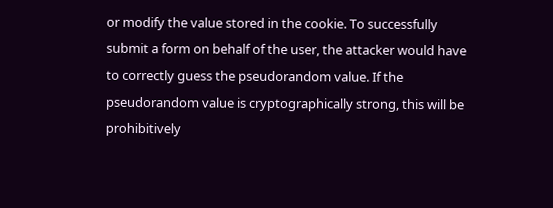or modify the value stored in the cookie. To successfully submit a form on behalf of the user, the attacker would have to correctly guess the pseudorandom value. If the pseudorandom value is cryptographically strong, this will be prohibitively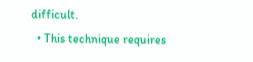difficult.
  • This technique requires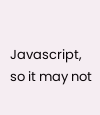Javascript, so it may not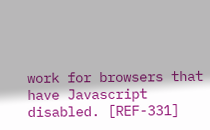work for browsers that have Javascript disabled. [REF-331]